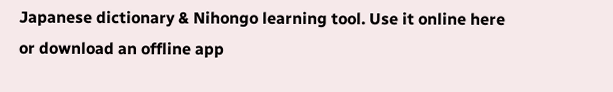Japanese dictionary & Nihongo learning tool. Use it online here or download an offline app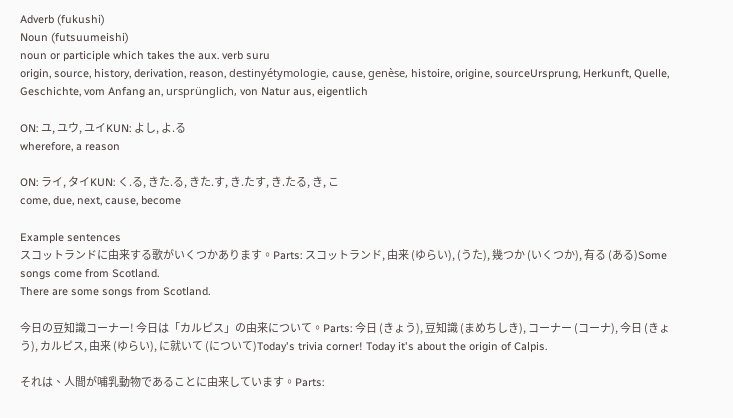Adverb (fukushi)
Noun (futsuumeishi)
noun or participle which takes the aux. verb suru
origin, source, history, derivation, reason, destinyétymologie, cause, genèse, histoire, origine, sourceUrsprung, Herkunft, Quelle, Geschichte, vom Anfang an, ursprünglich, von Natur aus, eigentlich

ON: ユ, ユウ, ユイKUN: よし, よ.る
wherefore, a reason

ON: ライ, タイKUN: く.る, きた.る, きた.す, き.たす, き.たる, き, こ
come, due, next, cause, become

Example sentences
スコットランドに由来する歌がいくつかあります。Parts: スコットランド, 由来 (ゆらい), (うた), 幾つか (いくつか), 有る (ある)Some songs come from Scotland.
There are some songs from Scotland.

今日の豆知識コーナー! 今日は「カルピス」の由来について。Parts: 今日 (きょう), 豆知識 (まめちしき), コーナー (コーナ), 今日 (きょう), カルピス, 由来 (ゆらい), に就いて (について)Today's trivia corner! Today it's about the origin of Calpis.

それは、人間が哺乳動物であることに由来しています。Parts: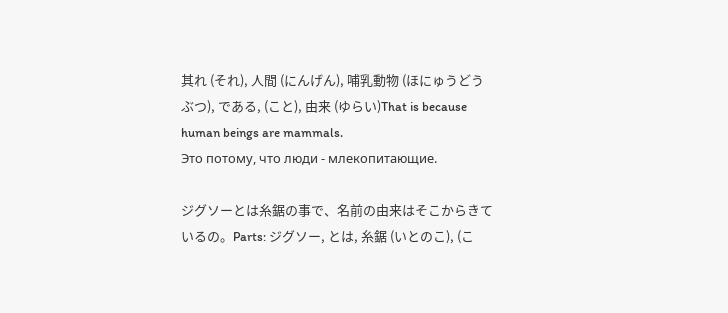其れ (それ), 人間 (にんげん), 哺乳動物 (ほにゅうどうぶつ), である, (こと), 由来 (ゆらい)That is because human beings are mammals.
Это потому, что люди - млекопитающие.

ジグソーとは糸鋸の事で、名前の由来はそこからきているの。Parts: ジグソー, とは, 糸鋸 (いとのこ), (こ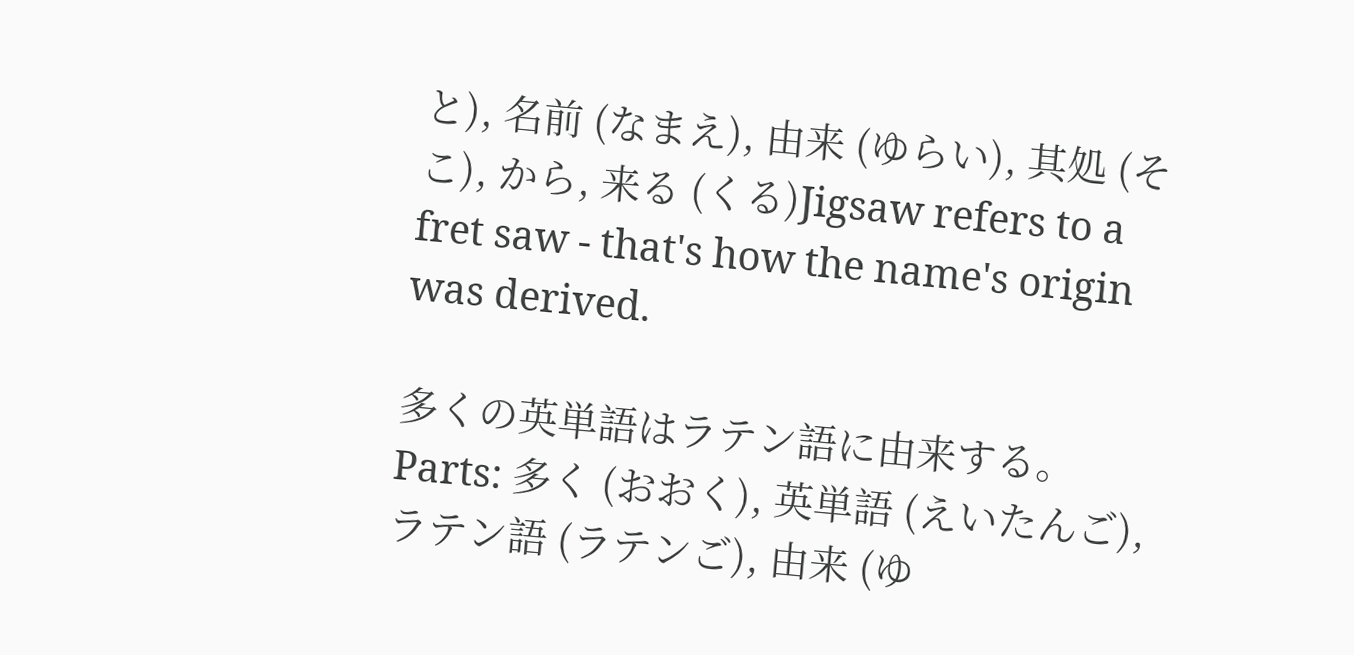と), 名前 (なまえ), 由来 (ゆらい), 其処 (そこ), から, 来る (くる)Jigsaw refers to a fret saw - that's how the name's origin was derived.

多くの英単語はラテン語に由来する。Parts: 多く (おおく), 英単語 (えいたんご), ラテン語 (ラテンご), 由来 (ゆ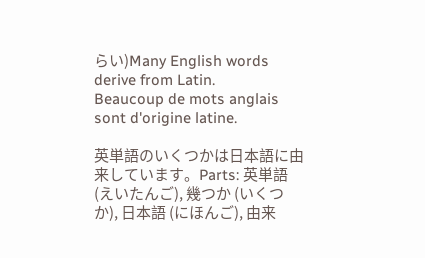らい)Many English words derive from Latin.
Beaucoup de mots anglais sont d'origine latine.

英単語のいくつかは日本語に由来しています。Parts: 英単語 (えいたんご), 幾つか (いくつか), 日本語 (にほんご), 由来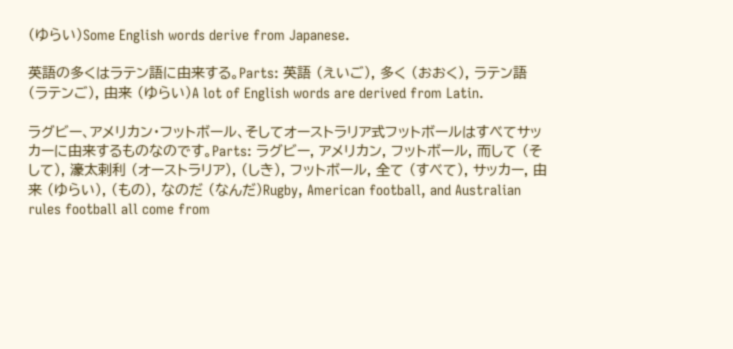(ゆらい)Some English words derive from Japanese.

英語の多くはラテン語に由来する。Parts: 英語 (えいご), 多く (おおく), ラテン語 (ラテンご), 由来 (ゆらい)A lot of English words are derived from Latin.

ラグビー、アメリカン・フットボール、そしてオーストラリア式フットボールはすべてサッカーに由来するものなのです。Parts: ラグビー, アメリカン, フットボール, 而して (そして), 濠太剌利 (オーストラリア), (しき), フットボール, 全て (すべて), サッカー, 由来 (ゆらい), (もの), なのだ (なんだ)Rugby, American football, and Australian rules football all come from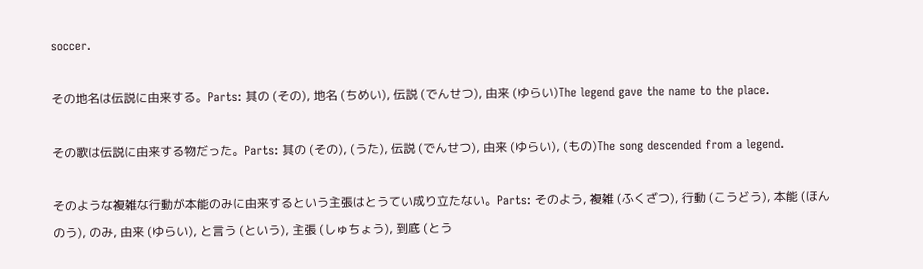soccer.

その地名は伝説に由来する。Parts: 其の (その), 地名 (ちめい), 伝説 (でんせつ), 由来 (ゆらい)The legend gave the name to the place.

その歌は伝説に由来する物だった。Parts: 其の (その), (うた), 伝説 (でんせつ), 由来 (ゆらい), (もの)The song descended from a legend.

そのような複雑な行動が本能のみに由来するという主張はとうてい成り立たない。Parts: そのよう, 複雑 (ふくざつ), 行動 (こうどう), 本能 (ほんのう), のみ, 由来 (ゆらい), と言う (という), 主張 (しゅちょう), 到底 (とう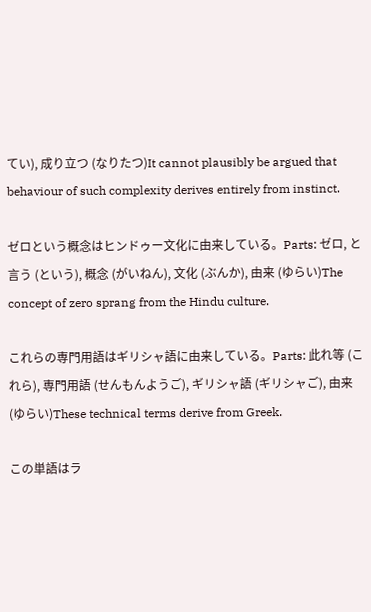てい), 成り立つ (なりたつ)It cannot plausibly be argued that behaviour of such complexity derives entirely from instinct.

ゼロという概念はヒンドゥー文化に由来している。Parts: ゼロ, と言う (という), 概念 (がいねん), 文化 (ぶんか), 由来 (ゆらい)The concept of zero sprang from the Hindu culture.

これらの専門用語はギリシャ語に由来している。Parts: 此れ等 (これら), 専門用語 (せんもんようご), ギリシャ語 (ギリシャご), 由来 (ゆらい)These technical terms derive from Greek.

この単語はラ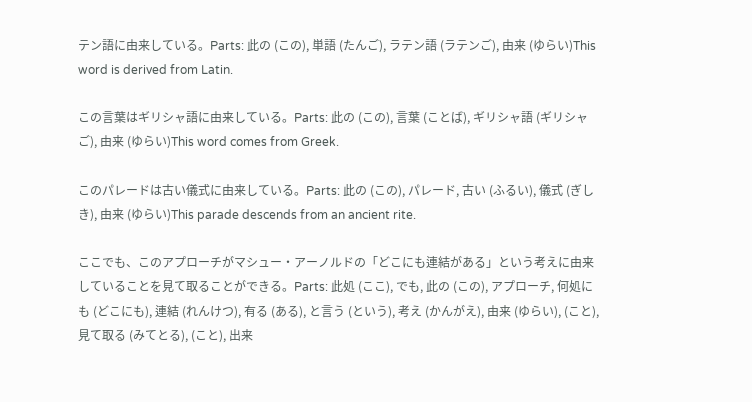テン語に由来している。Parts: 此の (この), 単語 (たんご), ラテン語 (ラテンご), 由来 (ゆらい)This word is derived from Latin.

この言葉はギリシャ語に由来している。Parts: 此の (この), 言葉 (ことば), ギリシャ語 (ギリシャご), 由来 (ゆらい)This word comes from Greek.

このパレードは古い儀式に由来している。Parts: 此の (この), パレード, 古い (ふるい), 儀式 (ぎしき), 由来 (ゆらい)This parade descends from an ancient rite.

ここでも、このアプローチがマシュー・アーノルドの「どこにも連結がある」という考えに由来していることを見て取ることができる。Parts: 此処 (ここ), でも, 此の (この), アプローチ, 何処にも (どこにも), 連結 (れんけつ), 有る (ある), と言う (という), 考え (かんがえ), 由来 (ゆらい), (こと), 見て取る (みてとる), (こと), 出来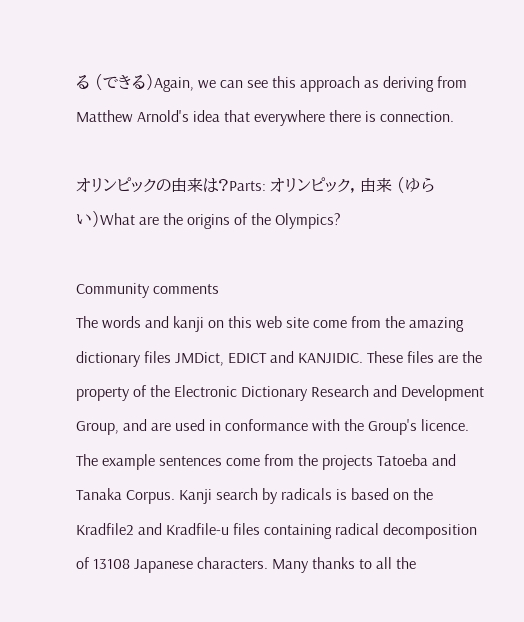る (できる)Again, we can see this approach as deriving from Matthew Arnold's idea that everywhere there is connection.

オリンピックの由来は?Parts: オリンピック, 由来 (ゆらい)What are the origins of the Olympics?

Community comments
The words and kanji on this web site come from the amazing dictionary files JMDict, EDICT and KANJIDIC. These files are the property of the Electronic Dictionary Research and Development Group, and are used in conformance with the Group's licence. The example sentences come from the projects Tatoeba and Tanaka Corpus. Kanji search by radicals is based on the Kradfile2 and Kradfile-u files containing radical decomposition of 13108 Japanese characters. Many thanks to all the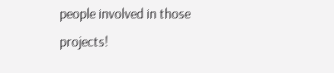people involved in those projects!